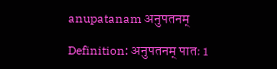anupatanam अनुपतनम्

Definition: अनुपतनम् पातः 1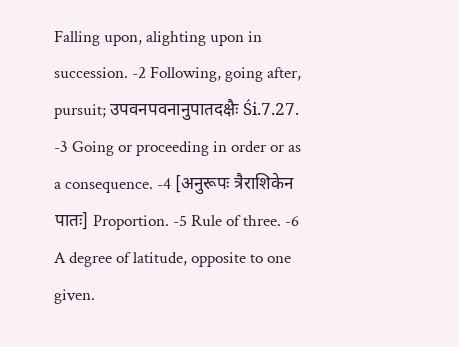Falling upon, alighting upon in succession. -2 Following, going after, pursuit; उपवनपवनानुपातदक्षैः Śi.7.27. -3 Going or proceeding in order or as a consequence. -4 [अनुरूपः त्रैराशिकेन पातः] Proportion. -5 Rule of three. -6 A degree of latitude, opposite to one given.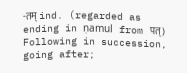-तम् ind. (regarded as ending in ṇamul from पत्) Following in succession, going after;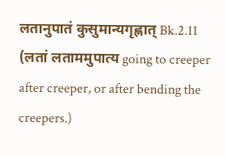लतानुपातं कुसुमान्यगृह्णात् Bk.2.11 (लतां लताममुपात्य going to creeper after creeper, or after bending the creepers.)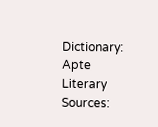Dictionary: Apte
Literary Sources: